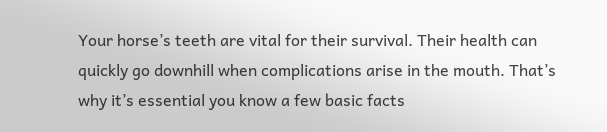Your horse’s teeth are vital for their survival. Their health can quickly go downhill when complications arise in the mouth. That’s why it’s essential you know a few basic facts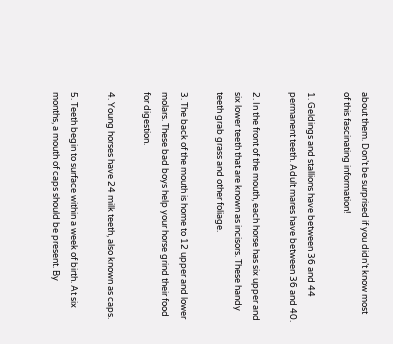about them. Don’t be surprised if you didn’t know most of this fascinating information!

1. Geldings and stallions have between 36 and 44 permanent teeth. Adult mares have between 36 and 40.

2. In the front of the mouth, each horse has six upper and six lower teeth that are known as incisors. These handy teeth grab grass and other foliage.

3. The back of the mouth is home to 12 upper and lower molars. These bad boys help your horse grind their food for digestion.

4. Young horses have 24 milk teeth, also known as caps.

5. Teeth begin to surface within a week of birth. At six months, a mouth of caps should be present. By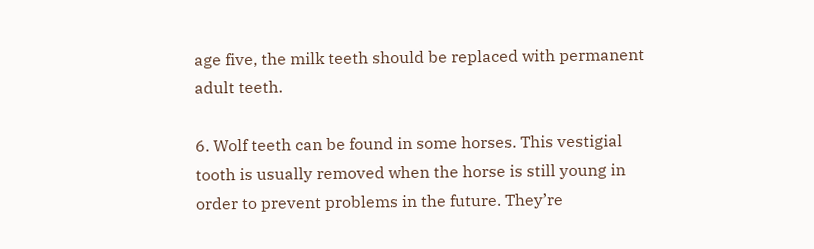age five, the milk teeth should be replaced with permanent adult teeth.

6. Wolf teeth can be found in some horses. This vestigial tooth is usually removed when the horse is still young in order to prevent problems in the future. They’re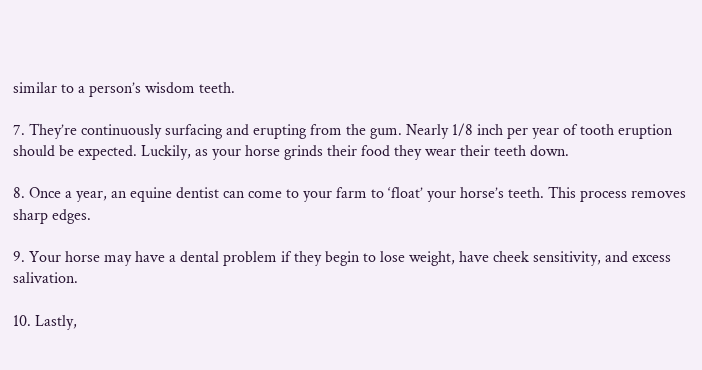similar to a person’s wisdom teeth.

7. They’re continuously surfacing and erupting from the gum. Nearly 1/8 inch per year of tooth eruption should be expected. Luckily, as your horse grinds their food they wear their teeth down.

8. Once a year, an equine dentist can come to your farm to ‘float’ your horse’s teeth. This process removes sharp edges.

9. Your horse may have a dental problem if they begin to lose weight, have cheek sensitivity, and excess salivation.

10. Lastly,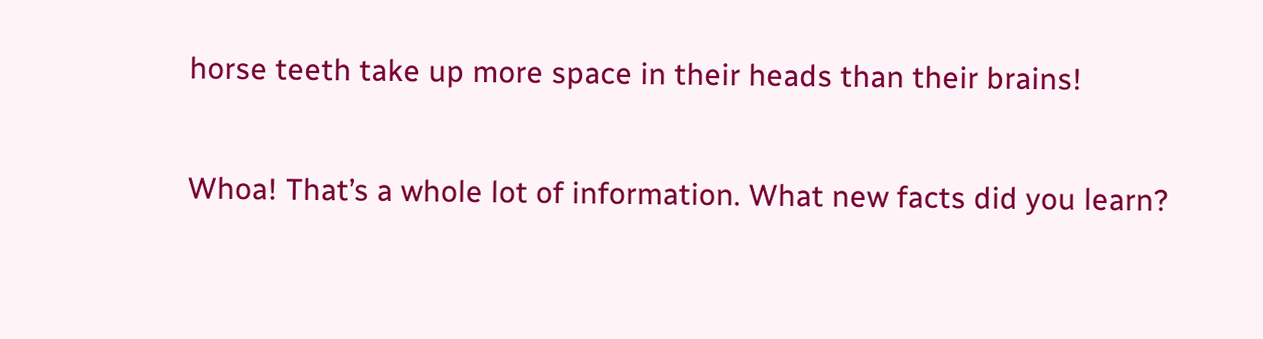horse teeth take up more space in their heads than their brains!

Whoa! That’s a whole lot of information. What new facts did you learn?